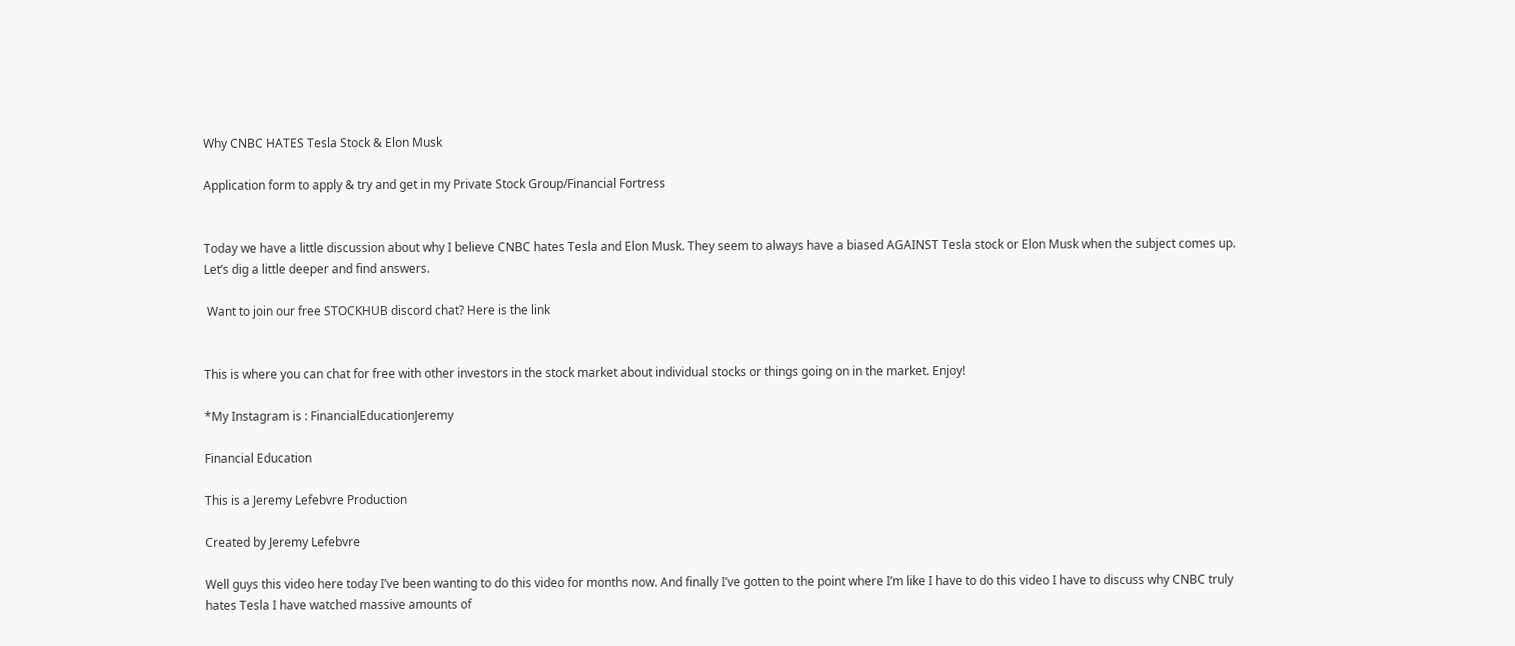Why CNBC HATES Tesla Stock & Elon Musk

Application form to apply & try and get in my Private Stock Group/Financial Fortress


Today we have a little discussion about why I believe CNBC hates Tesla and Elon Musk. They seem to always have a biased AGAINST Tesla stock or Elon Musk when the subject comes up. Let’s dig a little deeper and find answers.

 Want to join our free STOCKHUB discord chat? Here is the link


This is where you can chat for free with other investors in the stock market about individual stocks or things going on in the market. Enjoy!

*My Instagram is : FinancialEducationJeremy

Financial Education

This is a Jeremy Lefebvre Production

Created by Jeremy Lefebvre

Well guys this video here today I’ve been wanting to do this video for months now. And finally I’ve gotten to the point where I’m like I have to do this video I have to discuss why CNBC truly hates Tesla I have watched massive amounts of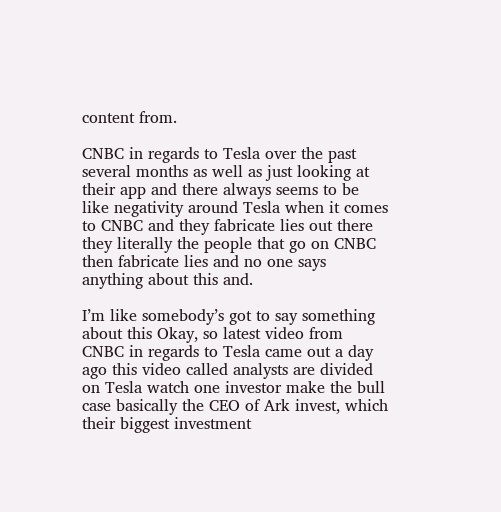content from.

CNBC in regards to Tesla over the past several months as well as just looking at their app and there always seems to be like negativity around Tesla when it comes to CNBC and they fabricate lies out there they literally the people that go on CNBC then fabricate lies and no one says anything about this and.

I’m like somebody’s got to say something about this Okay, so latest video from CNBC in regards to Tesla came out a day ago this video called analysts are divided on Tesla watch one investor make the bull case basically the CEO of Ark invest, which their biggest investment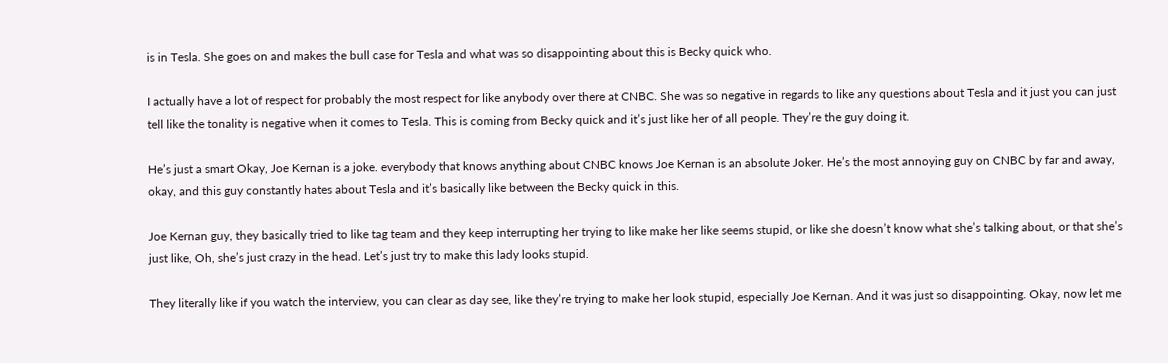is in Tesla. She goes on and makes the bull case for Tesla and what was so disappointing about this is Becky quick who.

I actually have a lot of respect for probably the most respect for like anybody over there at CNBC. She was so negative in regards to like any questions about Tesla and it just you can just tell like the tonality is negative when it comes to Tesla. This is coming from Becky quick and it’s just like her of all people. They’re the guy doing it.

He’s just a smart Okay, Joe Kernan is a joke. everybody that knows anything about CNBC knows Joe Kernan is an absolute Joker. He’s the most annoying guy on CNBC by far and away, okay, and this guy constantly hates about Tesla and it’s basically like between the Becky quick in this.

Joe Kernan guy, they basically tried to like tag team and they keep interrupting her trying to like make her like seems stupid, or like she doesn’t know what she’s talking about, or that she’s just like, Oh, she’s just crazy in the head. Let’s just try to make this lady looks stupid.

They literally like if you watch the interview, you can clear as day see, like they’re trying to make her look stupid, especially Joe Kernan. And it was just so disappointing. Okay, now let me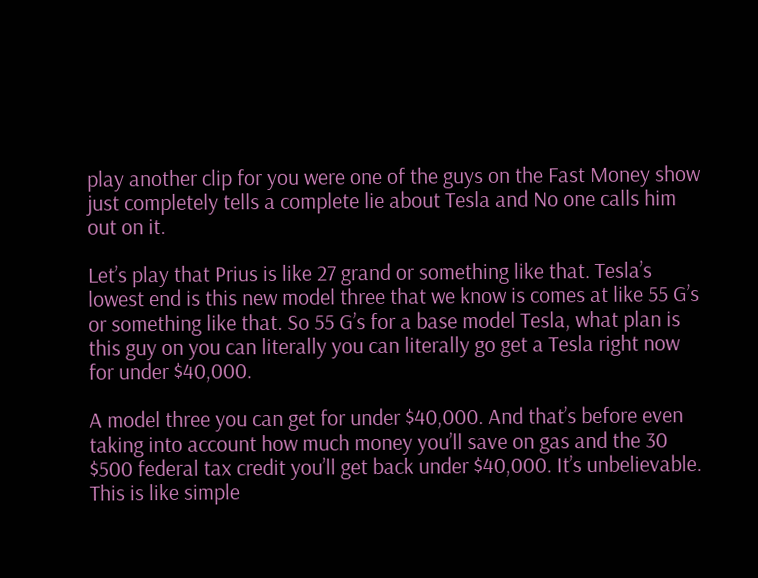play another clip for you were one of the guys on the Fast Money show just completely tells a complete lie about Tesla and No one calls him out on it.

Let’s play that Prius is like 27 grand or something like that. Tesla’s lowest end is this new model three that we know is comes at like 55 G’s or something like that. So 55 G’s for a base model Tesla, what plan is this guy on you can literally you can literally go get a Tesla right now for under $40,000.

A model three you can get for under $40,000. And that’s before even taking into account how much money you’ll save on gas and the 30 $500 federal tax credit you’ll get back under $40,000. It’s unbelievable. This is like simple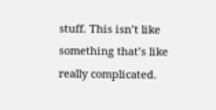stuff. This isn’t like something that’s like really complicated.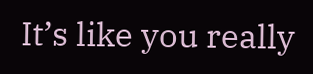It’s like you really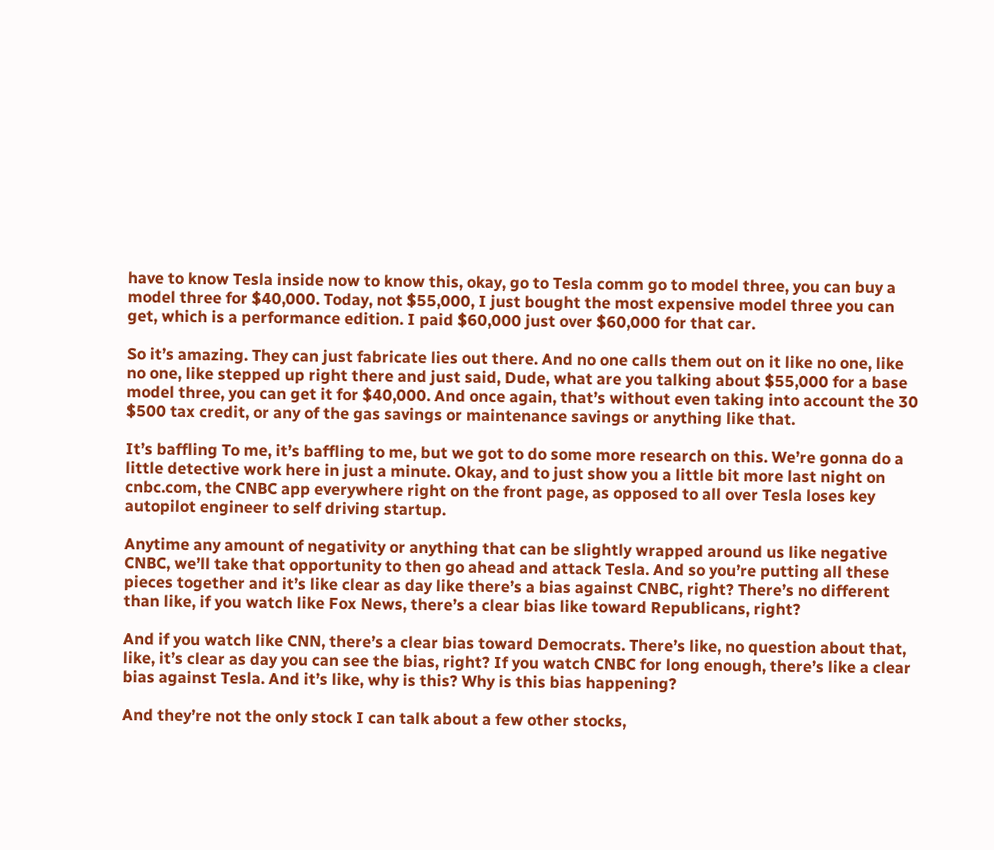have to know Tesla inside now to know this, okay, go to Tesla comm go to model three, you can buy a model three for $40,000. Today, not $55,000, I just bought the most expensive model three you can get, which is a performance edition. I paid $60,000 just over $60,000 for that car.

So it’s amazing. They can just fabricate lies out there. And no one calls them out on it like no one, like no one, like stepped up right there and just said, Dude, what are you talking about $55,000 for a base model three, you can get it for $40,000. And once again, that’s without even taking into account the 30 $500 tax credit, or any of the gas savings or maintenance savings or anything like that.

It’s baffling To me, it’s baffling to me, but we got to do some more research on this. We’re gonna do a little detective work here in just a minute. Okay, and to just show you a little bit more last night on cnbc.com, the CNBC app everywhere right on the front page, as opposed to all over Tesla loses key autopilot engineer to self driving startup.

Anytime any amount of negativity or anything that can be slightly wrapped around us like negative CNBC, we’ll take that opportunity to then go ahead and attack Tesla. And so you’re putting all these pieces together and it’s like clear as day like there’s a bias against CNBC, right? There’s no different than like, if you watch like Fox News, there’s a clear bias like toward Republicans, right?

And if you watch like CNN, there’s a clear bias toward Democrats. There’s like, no question about that, like, it’s clear as day you can see the bias, right? If you watch CNBC for long enough, there’s like a clear bias against Tesla. And it’s like, why is this? Why is this bias happening?

And they’re not the only stock I can talk about a few other stocks,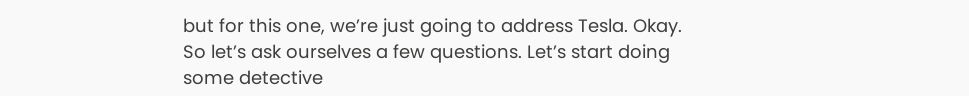but for this one, we’re just going to address Tesla. Okay. So let’s ask ourselves a few questions. Let’s start doing some detective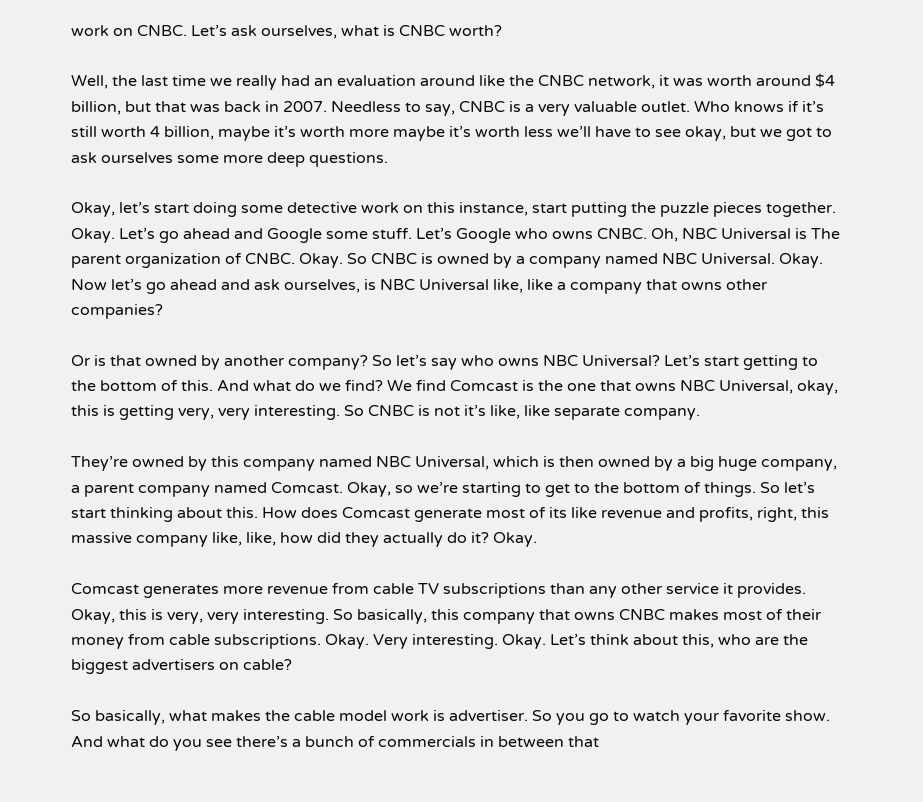work on CNBC. Let’s ask ourselves, what is CNBC worth?

Well, the last time we really had an evaluation around like the CNBC network, it was worth around $4 billion, but that was back in 2007. Needless to say, CNBC is a very valuable outlet. Who knows if it’s still worth 4 billion, maybe it’s worth more maybe it’s worth less we’ll have to see okay, but we got to ask ourselves some more deep questions.

Okay, let’s start doing some detective work on this instance, start putting the puzzle pieces together. Okay. Let’s go ahead and Google some stuff. Let’s Google who owns CNBC. Oh, NBC Universal is The parent organization of CNBC. Okay. So CNBC is owned by a company named NBC Universal. Okay. Now let’s go ahead and ask ourselves, is NBC Universal like, like a company that owns other companies?

Or is that owned by another company? So let’s say who owns NBC Universal? Let’s start getting to the bottom of this. And what do we find? We find Comcast is the one that owns NBC Universal, okay, this is getting very, very interesting. So CNBC is not it’s like, like separate company.

They’re owned by this company named NBC Universal, which is then owned by a big huge company, a parent company named Comcast. Okay, so we’re starting to get to the bottom of things. So let’s start thinking about this. How does Comcast generate most of its like revenue and profits, right, this massive company like, like, how did they actually do it? Okay.

Comcast generates more revenue from cable TV subscriptions than any other service it provides. Okay, this is very, very interesting. So basically, this company that owns CNBC makes most of their money from cable subscriptions. Okay. Very interesting. Okay. Let’s think about this, who are the biggest advertisers on cable?

So basically, what makes the cable model work is advertiser. So you go to watch your favorite show. And what do you see there’s a bunch of commercials in between that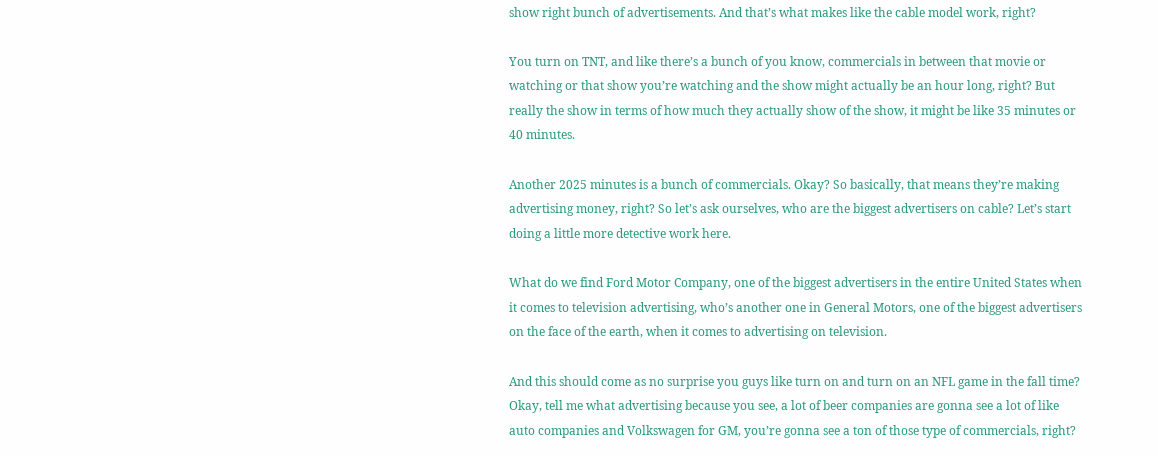show right bunch of advertisements. And that’s what makes like the cable model work, right?

You turn on TNT, and like there’s a bunch of you know, commercials in between that movie or watching or that show you’re watching and the show might actually be an hour long, right? But really the show in terms of how much they actually show of the show, it might be like 35 minutes or 40 minutes.

Another 2025 minutes is a bunch of commercials. Okay? So basically, that means they’re making advertising money, right? So let’s ask ourselves, who are the biggest advertisers on cable? Let’s start doing a little more detective work here.

What do we find Ford Motor Company, one of the biggest advertisers in the entire United States when it comes to television advertising, who’s another one in General Motors, one of the biggest advertisers on the face of the earth, when it comes to advertising on television.

And this should come as no surprise you guys like turn on and turn on an NFL game in the fall time? Okay, tell me what advertising because you see, a lot of beer companies are gonna see a lot of like auto companies and Volkswagen for GM, you’re gonna see a ton of those type of commercials, right?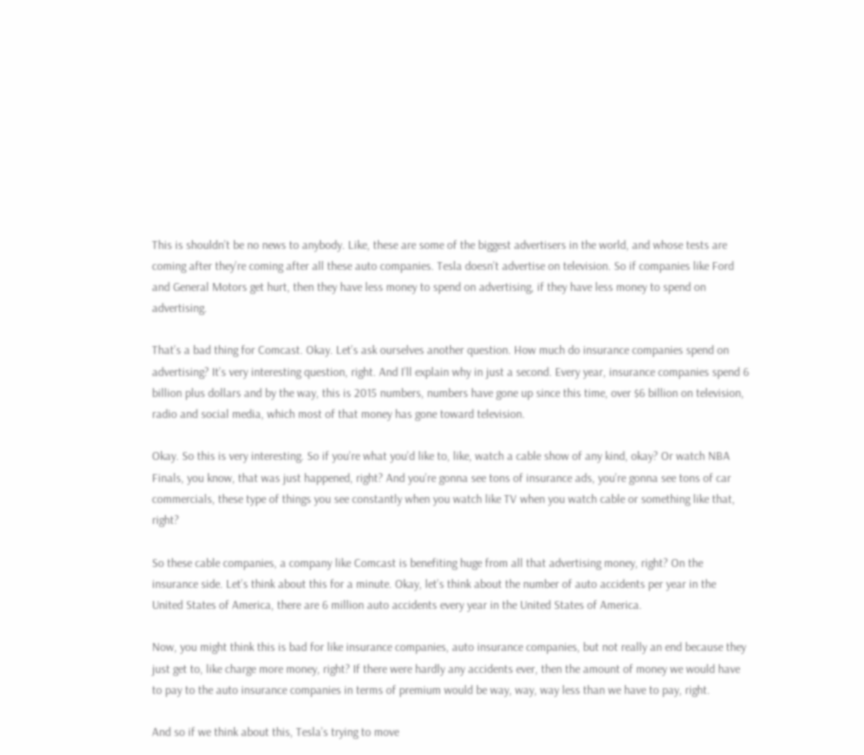This is shouldn’t be no news to anybody. Like, these are some of the biggest advertisers in the world, and whose tests are coming after they’re coming after all these auto companies. Tesla doesn’t advertise on television. So if companies like Ford and General Motors get hurt, then they have less money to spend on advertising, if they have less money to spend on advertising.

That’s a bad thing for Comcast. Okay. Let’s ask ourselves another question. How much do insurance companies spend on advertising? It’s very interesting question, right. And I’ll explain why in just a second. Every year, insurance companies spend 6 billion plus dollars and by the way, this is 2015 numbers, numbers have gone up since this time, over $6 billion on television, radio and social media, which most of that money has gone toward television.

Okay. So this is very interesting. So if you’re what you’d like to, like, watch a cable show of any kind, okay? Or watch NBA Finals, you know, that was just happened, right? And you’re gonna see tons of insurance ads, you’re gonna see tons of car commercials, these type of things you see constantly when you watch like TV when you watch cable or something like that, right?

So these cable companies, a company like Comcast is benefiting huge from all that advertising money, right? On the insurance side. Let’s think about this for a minute. Okay, let’s think about the number of auto accidents per year in the United States of America, there are 6 million auto accidents every year in the United States of America.

Now, you might think this is bad for like insurance companies, auto insurance companies, but not really an end because they just get to, like charge more money, right? If there were hardly any accidents ever, then the amount of money we would have to pay to the auto insurance companies in terms of premium would be way, way, way less than we have to pay, right.

And so if we think about this, Tesla’s trying to move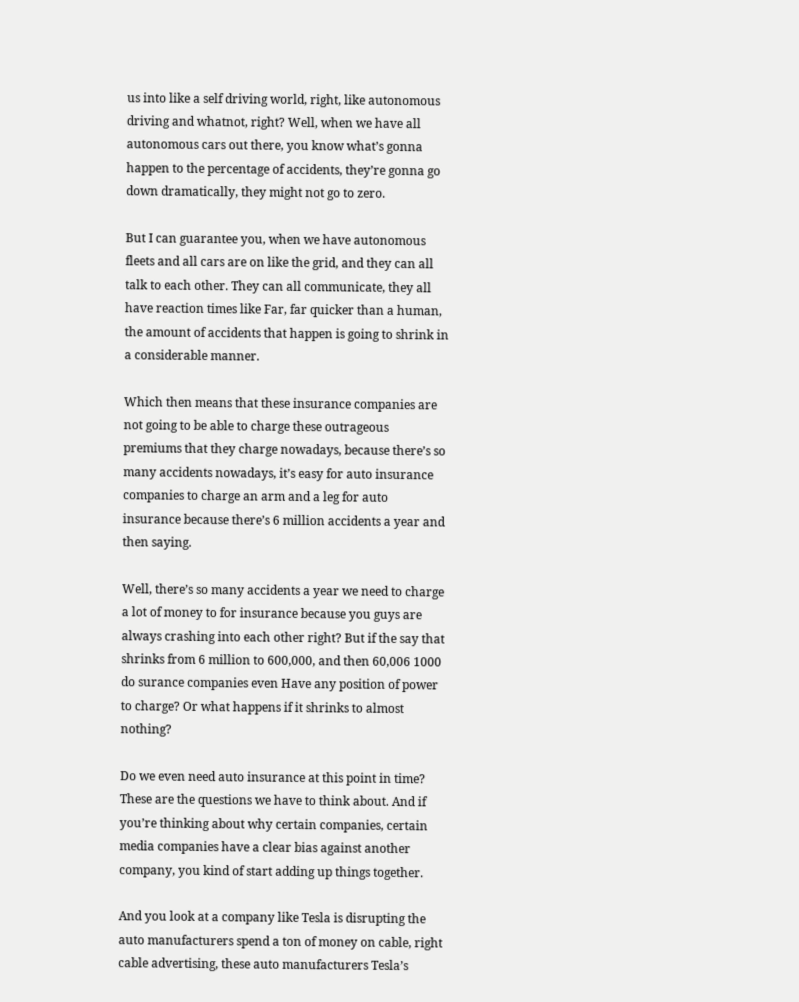us into like a self driving world, right, like autonomous driving and whatnot, right? Well, when we have all autonomous cars out there, you know what’s gonna happen to the percentage of accidents, they’re gonna go down dramatically, they might not go to zero.

But I can guarantee you, when we have autonomous fleets and all cars are on like the grid, and they can all talk to each other. They can all communicate, they all have reaction times like Far, far quicker than a human, the amount of accidents that happen is going to shrink in a considerable manner.

Which then means that these insurance companies are not going to be able to charge these outrageous premiums that they charge nowadays, because there’s so many accidents nowadays, it’s easy for auto insurance companies to charge an arm and a leg for auto insurance because there’s 6 million accidents a year and then saying.

Well, there’s so many accidents a year we need to charge a lot of money to for insurance because you guys are always crashing into each other right? But if the say that shrinks from 6 million to 600,000, and then 60,006 1000 do surance companies even Have any position of power to charge? Or what happens if it shrinks to almost nothing?

Do we even need auto insurance at this point in time? These are the questions we have to think about. And if you’re thinking about why certain companies, certain media companies have a clear bias against another company, you kind of start adding up things together.

And you look at a company like Tesla is disrupting the auto manufacturers spend a ton of money on cable, right cable advertising, these auto manufacturers Tesla’s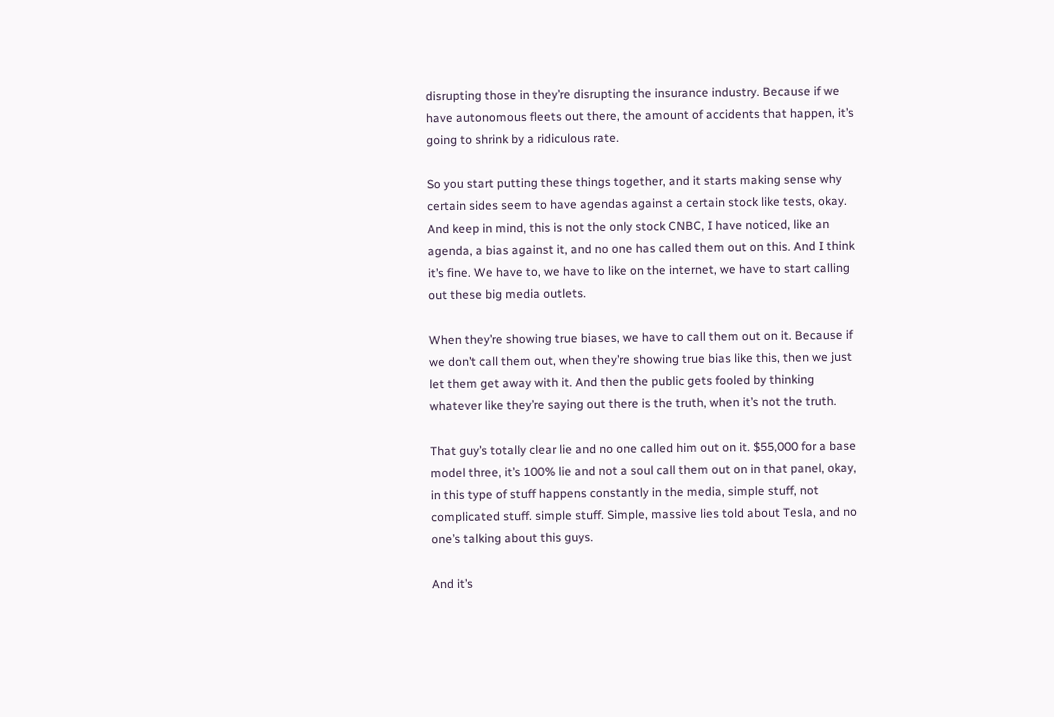disrupting those in they’re disrupting the insurance industry. Because if we have autonomous fleets out there, the amount of accidents that happen, it’s going to shrink by a ridiculous rate.

So you start putting these things together, and it starts making sense why certain sides seem to have agendas against a certain stock like tests, okay. And keep in mind, this is not the only stock CNBC, I have noticed, like an agenda, a bias against it, and no one has called them out on this. And I think it’s fine. We have to, we have to like on the internet, we have to start calling out these big media outlets.

When they’re showing true biases, we have to call them out on it. Because if we don’t call them out, when they’re showing true bias like this, then we just let them get away with it. And then the public gets fooled by thinking whatever like they’re saying out there is the truth, when it’s not the truth.

That guy’s totally clear lie and no one called him out on it. $55,000 for a base model three, it’s 100% lie and not a soul call them out on in that panel, okay, in this type of stuff happens constantly in the media, simple stuff, not complicated stuff. simple stuff. Simple, massive lies told about Tesla, and no one’s talking about this guys.

And it’s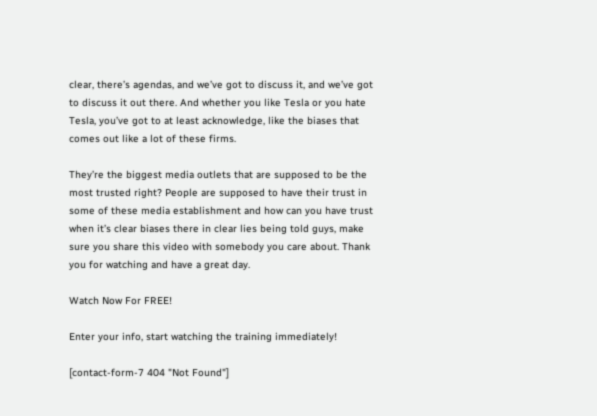clear, there’s agendas, and we’ve got to discuss it, and we’ve got to discuss it out there. And whether you like Tesla or you hate Tesla, you’ve got to at least acknowledge, like the biases that comes out like a lot of these firms.

They’re the biggest media outlets that are supposed to be the most trusted right? People are supposed to have their trust in some of these media establishment and how can you have trust when it’s clear biases there in clear lies being told guys, make sure you share this video with somebody you care about. Thank you for watching and have a great day.

Watch Now For FREE!

Enter your info, start watching the training immediately!

[contact-form-7 404 "Not Found"]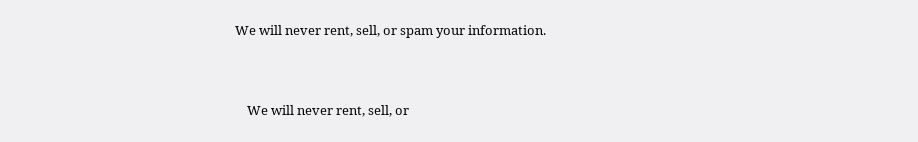We will never rent, sell, or spam your information.


    We will never rent, sell, or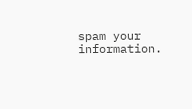spam your information.